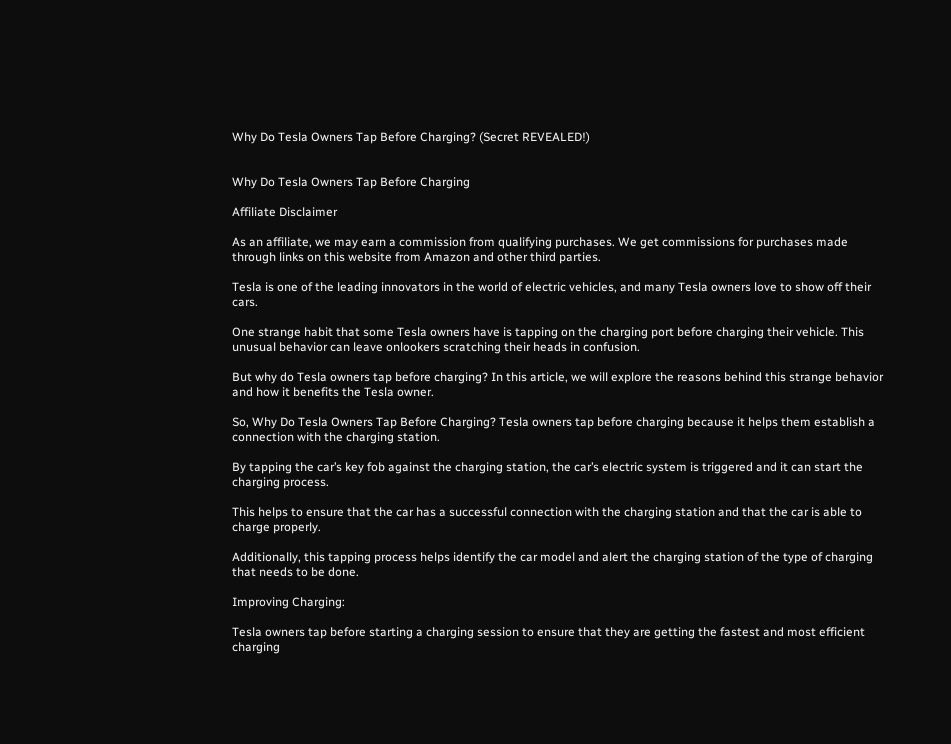Why Do Tesla Owners Tap Before Charging? (Secret REVEALED!)


Why Do Tesla Owners Tap Before Charging

Affiliate Disclaimer

As an affiliate, we may earn a commission from qualifying purchases. We get commissions for purchases made through links on this website from Amazon and other third parties.

Tesla is one of the leading innovators in the world of electric vehicles, and many Tesla owners love to show off their cars.

One strange habit that some Tesla owners have is tapping on the charging port before charging their vehicle. This unusual behavior can leave onlookers scratching their heads in confusion.

But why do Tesla owners tap before charging? In this article, we will explore the reasons behind this strange behavior and how it benefits the Tesla owner.

So, Why Do Tesla Owners Tap Before Charging? Tesla owners tap before charging because it helps them establish a connection with the charging station.

By tapping the car’s key fob against the charging station, the car’s electric system is triggered and it can start the charging process.

This helps to ensure that the car has a successful connection with the charging station and that the car is able to charge properly.

Additionally, this tapping process helps identify the car model and alert the charging station of the type of charging that needs to be done.

Improving Charging:

Tesla owners tap before starting a charging session to ensure that they are getting the fastest and most efficient charging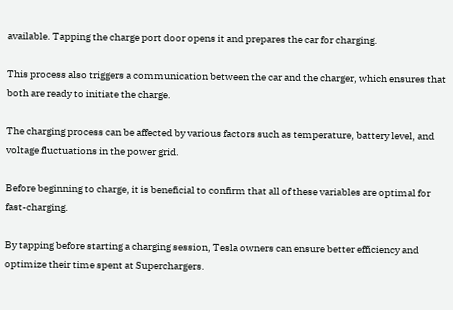available. Tapping the charge port door opens it and prepares the car for charging.

This process also triggers a communication between the car and the charger, which ensures that both are ready to initiate the charge.

The charging process can be affected by various factors such as temperature, battery level, and voltage fluctuations in the power grid.

Before beginning to charge, it is beneficial to confirm that all of these variables are optimal for fast-charging.

By tapping before starting a charging session, Tesla owners can ensure better efficiency and optimize their time spent at Superchargers.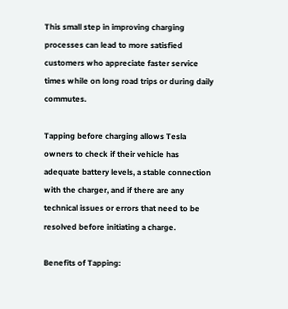This small step in improving charging processes can lead to more satisfied customers who appreciate faster service times while on long road trips or during daily commutes.

Tapping before charging allows Tesla owners to check if their vehicle has adequate battery levels, a stable connection with the charger, and if there are any technical issues or errors that need to be resolved before initiating a charge.

Benefits of Tapping: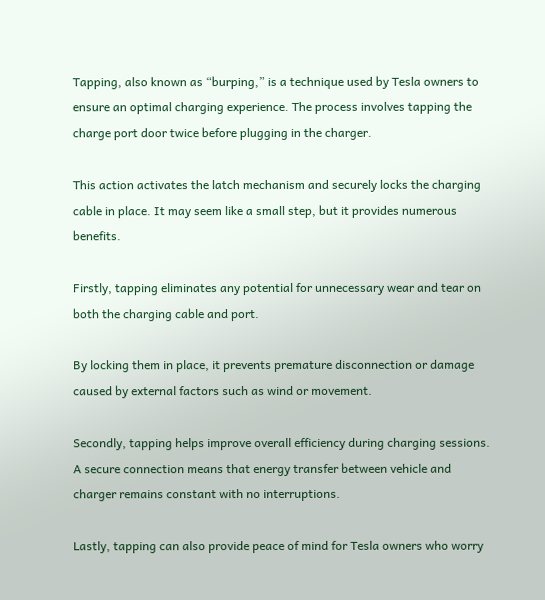Tapping, also known as “burping,” is a technique used by Tesla owners to ensure an optimal charging experience. The process involves tapping the charge port door twice before plugging in the charger.

This action activates the latch mechanism and securely locks the charging cable in place. It may seem like a small step, but it provides numerous benefits.

Firstly, tapping eliminates any potential for unnecessary wear and tear on both the charging cable and port.

By locking them in place, it prevents premature disconnection or damage caused by external factors such as wind or movement.

Secondly, tapping helps improve overall efficiency during charging sessions. A secure connection means that energy transfer between vehicle and charger remains constant with no interruptions.

Lastly, tapping can also provide peace of mind for Tesla owners who worry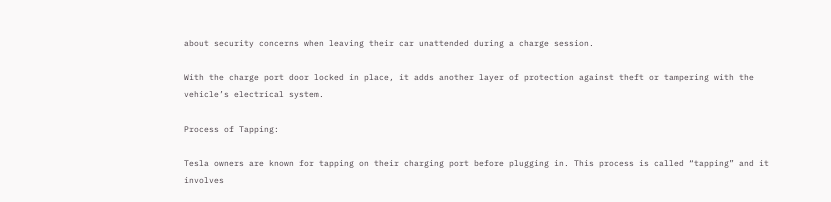about security concerns when leaving their car unattended during a charge session.

With the charge port door locked in place, it adds another layer of protection against theft or tampering with the vehicle’s electrical system.

Process of Tapping:

Tesla owners are known for tapping on their charging port before plugging in. This process is called “tapping” and it involves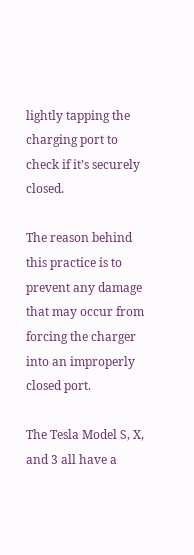lightly tapping the charging port to check if it’s securely closed.

The reason behind this practice is to prevent any damage that may occur from forcing the charger into an improperly closed port.

The Tesla Model S, X, and 3 all have a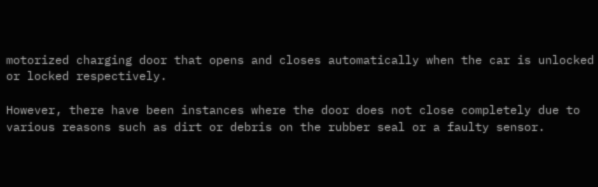motorized charging door that opens and closes automatically when the car is unlocked or locked respectively.

However, there have been instances where the door does not close completely due to various reasons such as dirt or debris on the rubber seal or a faulty sensor.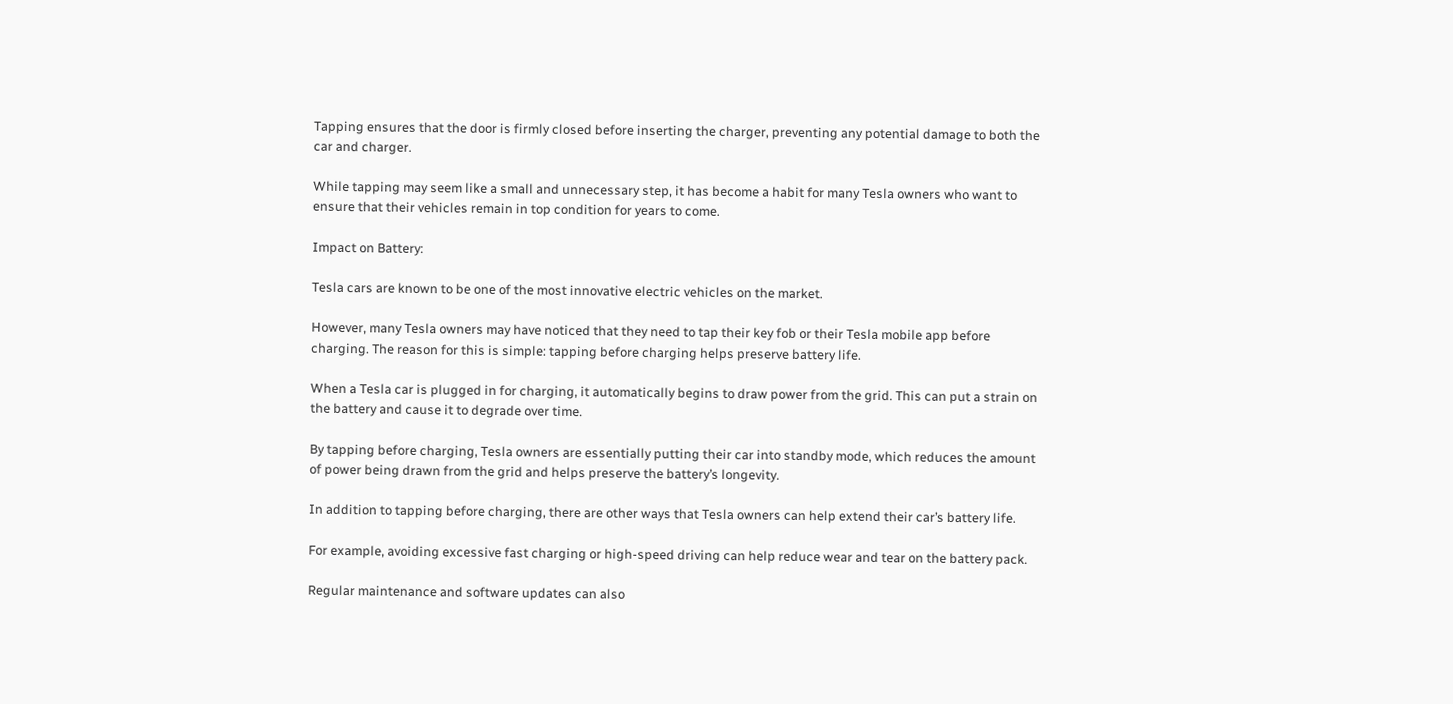Tapping ensures that the door is firmly closed before inserting the charger, preventing any potential damage to both the car and charger.

While tapping may seem like a small and unnecessary step, it has become a habit for many Tesla owners who want to ensure that their vehicles remain in top condition for years to come.

Impact on Battery:

Tesla cars are known to be one of the most innovative electric vehicles on the market.

However, many Tesla owners may have noticed that they need to tap their key fob or their Tesla mobile app before charging. The reason for this is simple: tapping before charging helps preserve battery life.

When a Tesla car is plugged in for charging, it automatically begins to draw power from the grid. This can put a strain on the battery and cause it to degrade over time.

By tapping before charging, Tesla owners are essentially putting their car into standby mode, which reduces the amount of power being drawn from the grid and helps preserve the battery’s longevity.

In addition to tapping before charging, there are other ways that Tesla owners can help extend their car’s battery life.

For example, avoiding excessive fast charging or high-speed driving can help reduce wear and tear on the battery pack.

Regular maintenance and software updates can also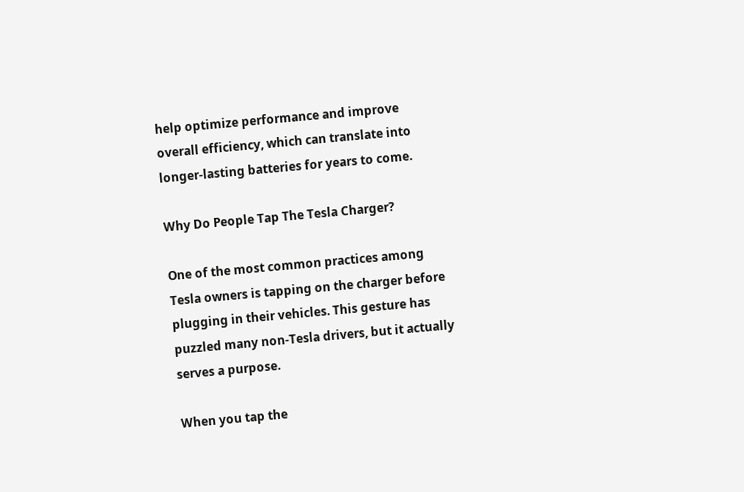help optimize performance and improve overall efficiency, which can translate into longer-lasting batteries for years to come.

Why Do People Tap The Tesla Charger?

One of the most common practices among Tesla owners is tapping on the charger before plugging in their vehicles. This gesture has puzzled many non-Tesla drivers, but it actually serves a purpose.

When you tap the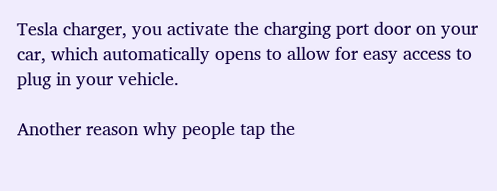Tesla charger, you activate the charging port door on your car, which automatically opens to allow for easy access to plug in your vehicle.

Another reason why people tap the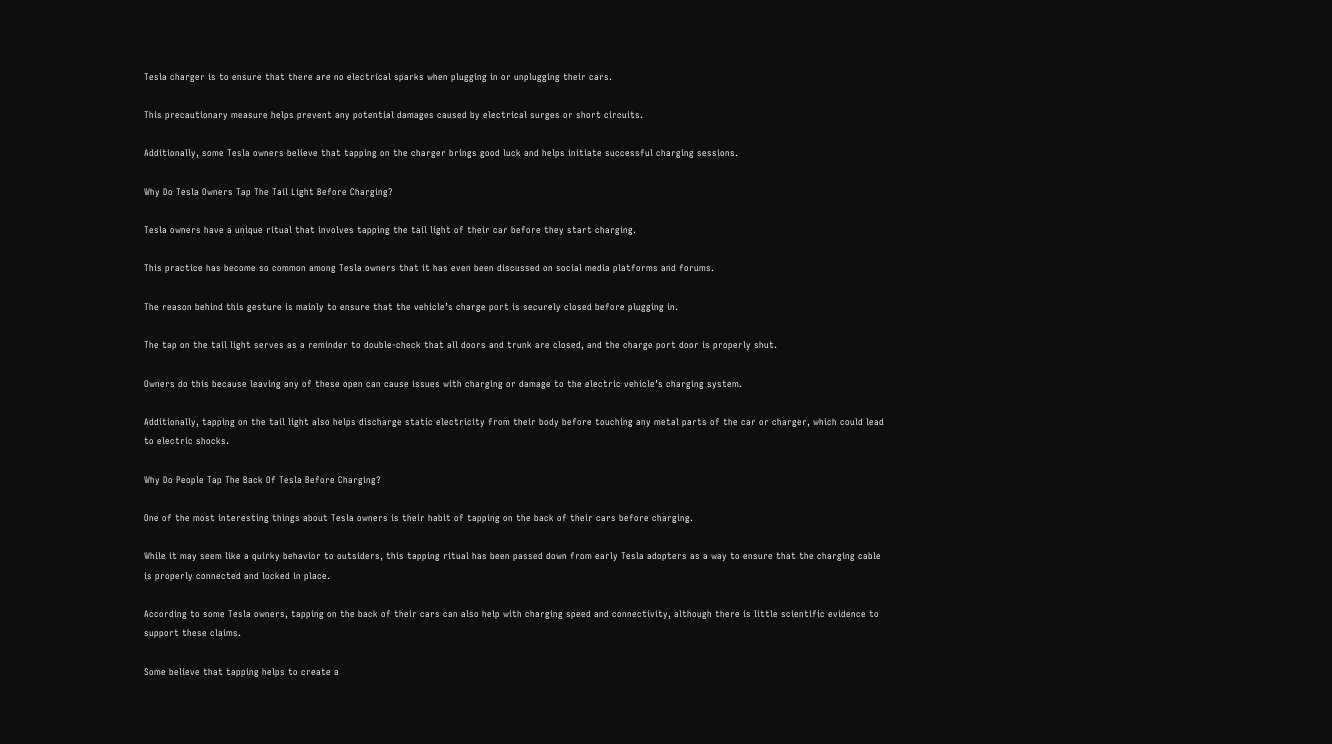Tesla charger is to ensure that there are no electrical sparks when plugging in or unplugging their cars.

This precautionary measure helps prevent any potential damages caused by electrical surges or short circuits.

Additionally, some Tesla owners believe that tapping on the charger brings good luck and helps initiate successful charging sessions.

Why Do Tesla Owners Tap The Tail Light Before Charging?

Tesla owners have a unique ritual that involves tapping the tail light of their car before they start charging.

This practice has become so common among Tesla owners that it has even been discussed on social media platforms and forums.

The reason behind this gesture is mainly to ensure that the vehicle’s charge port is securely closed before plugging in.

The tap on the tail light serves as a reminder to double-check that all doors and trunk are closed, and the charge port door is properly shut.

Owners do this because leaving any of these open can cause issues with charging or damage to the electric vehicle’s charging system.

Additionally, tapping on the tail light also helps discharge static electricity from their body before touching any metal parts of the car or charger, which could lead to electric shocks.

Why Do People Tap The Back Of Tesla Before Charging?

One of the most interesting things about Tesla owners is their habit of tapping on the back of their cars before charging.

While it may seem like a quirky behavior to outsiders, this tapping ritual has been passed down from early Tesla adopters as a way to ensure that the charging cable is properly connected and locked in place.

According to some Tesla owners, tapping on the back of their cars can also help with charging speed and connectivity, although there is little scientific evidence to support these claims.

Some believe that tapping helps to create a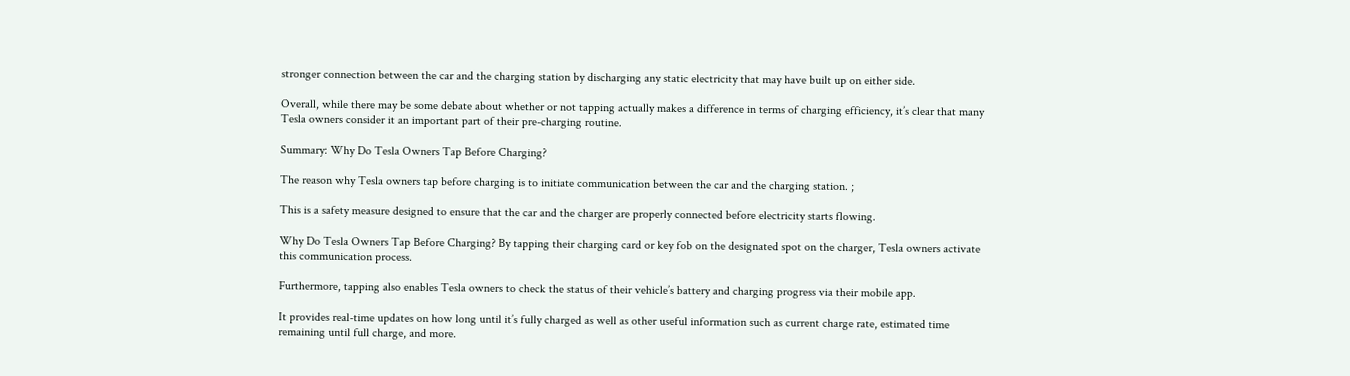stronger connection between the car and the charging station by discharging any static electricity that may have built up on either side.

Overall, while there may be some debate about whether or not tapping actually makes a difference in terms of charging efficiency, it’s clear that many Tesla owners consider it an important part of their pre-charging routine.

Summary: Why Do Tesla Owners Tap Before Charging?

The reason why Tesla owners tap before charging is to initiate communication between the car and the charging station. ;

This is a safety measure designed to ensure that the car and the charger are properly connected before electricity starts flowing.

Why Do Tesla Owners Tap Before Charging? By tapping their charging card or key fob on the designated spot on the charger, Tesla owners activate this communication process.

Furthermore, tapping also enables Tesla owners to check the status of their vehicle’s battery and charging progress via their mobile app.

It provides real-time updates on how long until it’s fully charged as well as other useful information such as current charge rate, estimated time remaining until full charge, and more.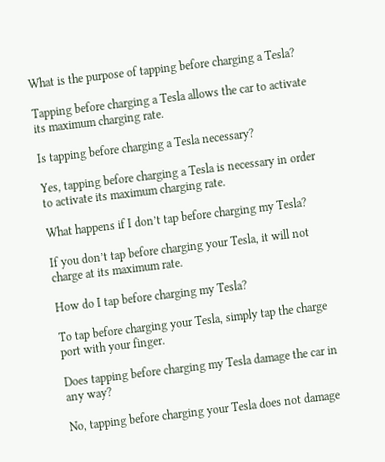What is the purpose of tapping before charging a Tesla?

Tapping before charging a Tesla allows the car to activate its maximum charging rate.

Is tapping before charging a Tesla necessary?

Yes, tapping before charging a Tesla is necessary in order to activate its maximum charging rate.

What happens if I don’t tap before charging my Tesla?

If you don’t tap before charging your Tesla, it will not charge at its maximum rate.

How do I tap before charging my Tesla?

To tap before charging your Tesla, simply tap the charge port with your finger.

Does tapping before charging my Tesla damage the car in any way?

No, tapping before charging your Tesla does not damage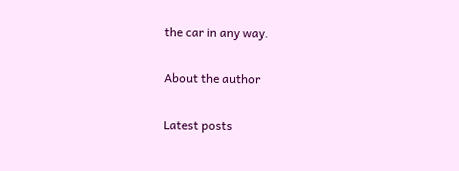the car in any way.

About the author

Latest posts